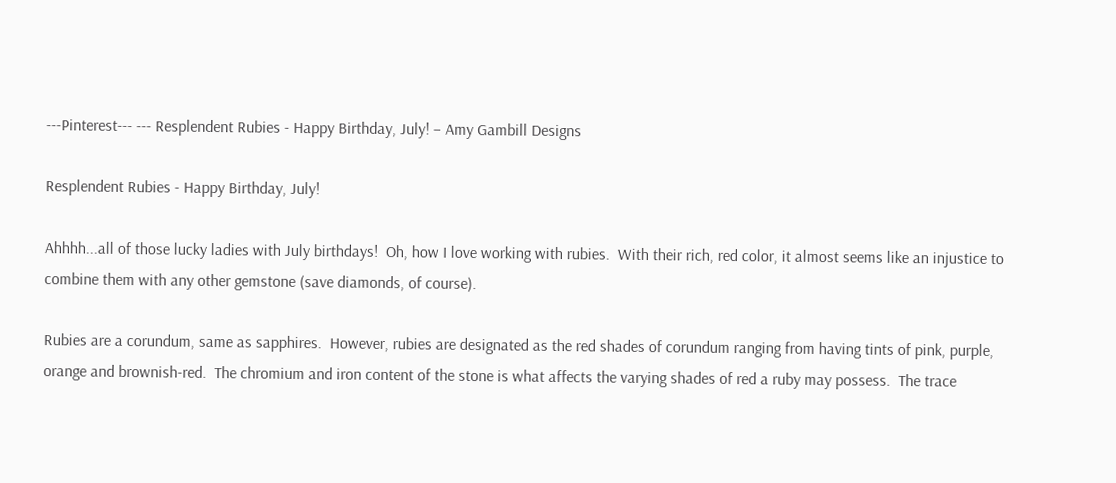---Pinterest--- --- Resplendent Rubies - Happy Birthday, July! – Amy Gambill Designs

Resplendent Rubies - Happy Birthday, July!

Ahhhh...all of those lucky ladies with July birthdays!  Oh, how I love working with rubies.  With their rich, red color, it almost seems like an injustice to combine them with any other gemstone (save diamonds, of course).

Rubies are a corundum, same as sapphires.  However, rubies are designated as the red shades of corundum ranging from having tints of pink, purple, orange and brownish-red.  The chromium and iron content of the stone is what affects the varying shades of red a ruby may possess.  The trace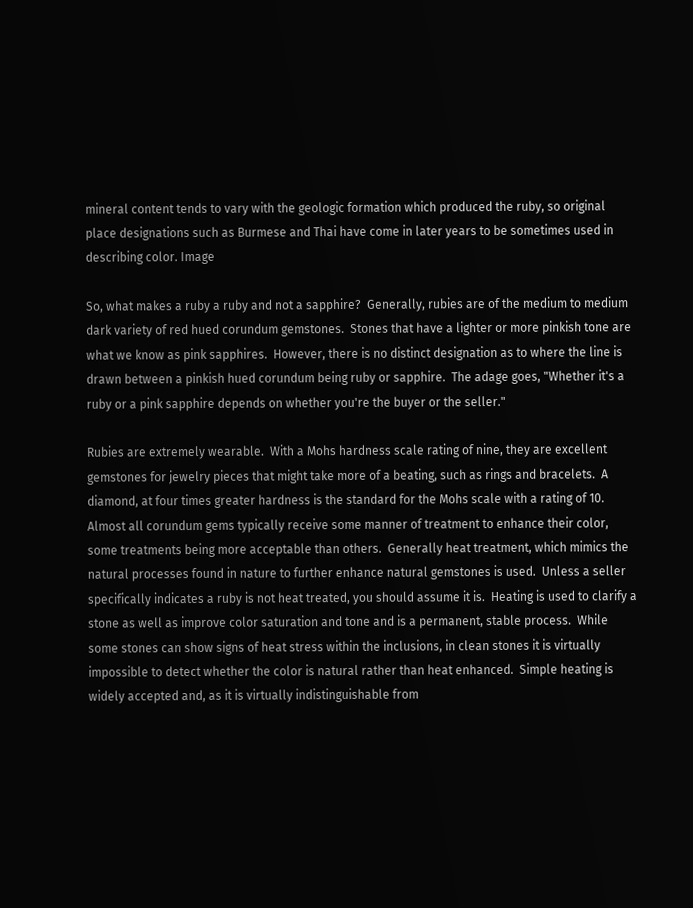mineral content tends to vary with the geologic formation which produced the ruby, so original place designations such as Burmese and Thai have come in later years to be sometimes used in describing color. Image

So, what makes a ruby a ruby and not a sapphire?  Generally, rubies are of the medium to medium dark variety of red hued corundum gemstones.  Stones that have a lighter or more pinkish tone are what we know as pink sapphires.  However, there is no distinct designation as to where the line is drawn between a pinkish hued corundum being ruby or sapphire.  The adage goes, "Whether it's a ruby or a pink sapphire depends on whether you're the buyer or the seller."

Rubies are extremely wearable.  With a Mohs hardness scale rating of nine, they are excellent gemstones for jewelry pieces that might take more of a beating, such as rings and bracelets.  A diamond, at four times greater hardness is the standard for the Mohs scale with a rating of 10. Almost all corundum gems typically receive some manner of treatment to enhance their color, some treatments being more acceptable than others.  Generally heat treatment, which mimics the natural processes found in nature to further enhance natural gemstones is used.  Unless a seller specifically indicates a ruby is not heat treated, you should assume it is.  Heating is used to clarify a stone as well as improve color saturation and tone and is a permanent, stable process.  While some stones can show signs of heat stress within the inclusions, in clean stones it is virtually impossible to detect whether the color is natural rather than heat enhanced.  Simple heating is widely accepted and, as it is virtually indistinguishable from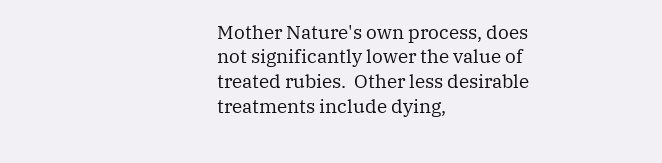Mother Nature's own process, does not significantly lower the value of treated rubies.  Other less desirable treatments include dying,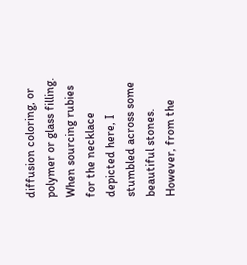diffusion coloring, or polymer or glass filling.  When sourcing rubies for the necklace depicted here, I stumbled across some beautiful stones.  However, from the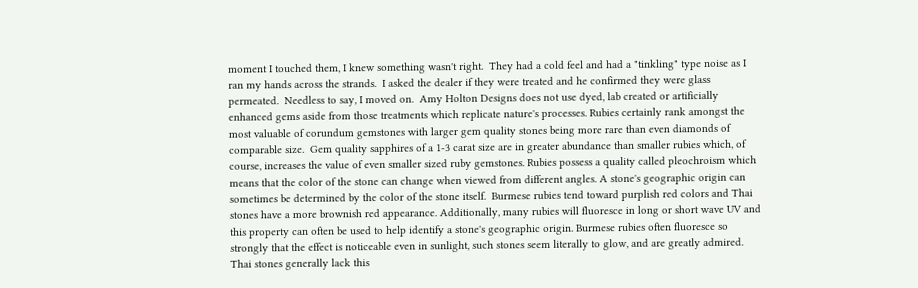moment I touched them, I knew something wasn't right.  They had a cold feel and had a "tinkling" type noise as I ran my hands across the strands.  I asked the dealer if they were treated and he confirmed they were glass permeated.  Needless to say, I moved on.  Amy Holton Designs does not use dyed, lab created or artificially enhanced gems aside from those treatments which replicate nature's processes. Rubies certainly rank amongst the most valuable of corundum gemstones with larger gem quality stones being more rare than even diamonds of comparable size.  Gem quality sapphires of a 1-3 carat size are in greater abundance than smaller rubies which, of course, increases the value of even smaller sized ruby gemstones. Rubies possess a quality called pleochroism which means that the color of the stone can change when viewed from different angles. A stone's geographic origin can sometimes be determined by the color of the stone itself.  Burmese rubies tend toward purplish red colors and Thai stones have a more brownish red appearance. Additionally, many rubies will fluoresce in long or short wave UV and this property can often be used to help identify a stone's geographic origin. Burmese rubies often fluoresce so strongly that the effect is noticeable even in sunlight, such stones seem literally to glow, and are greatly admired. Thai stones generally lack this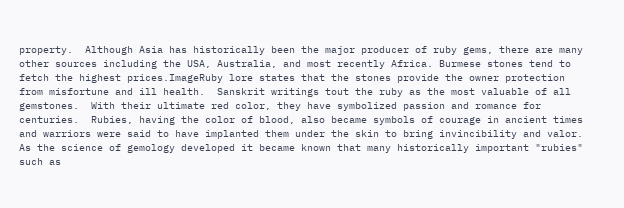property.  Although Asia has historically been the major producer of ruby gems, there are many other sources including the USA, Australia, and most recently Africa. Burmese stones tend to fetch the highest prices.ImageRuby lore states that the stones provide the owner protection from misfortune and ill health.  Sanskrit writings tout the ruby as the most valuable of all gemstones.  With their ultimate red color, they have symbolized passion and romance for centuries.  Rubies, having the color of blood, also became symbols of courage in ancient times and warriors were said to have implanted them under the skin to bring invincibility and valor.  As the science of gemology developed it became known that many historically important "rubies" such as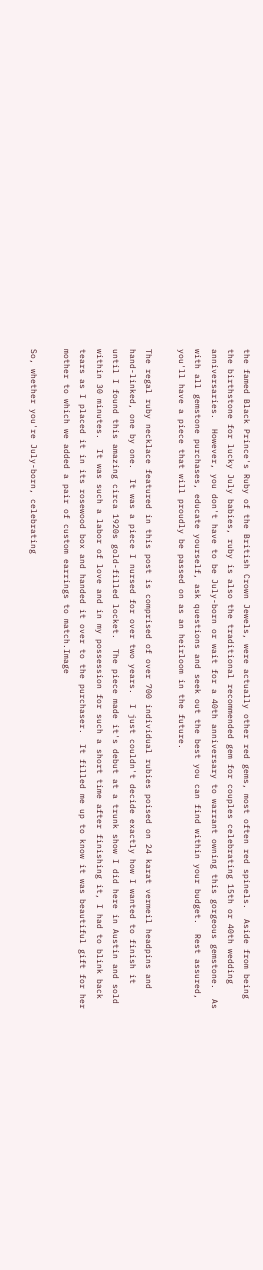the famed Black Prince's Ruby of the British Crown Jewels, were actually other red gems, most often red spinels.  Aside from being the birthstone for lucky July babies, ruby is also the traditional recommended gem for couples celebrating 15th or 40th wedding anniversaries.  However, you don't have to be July-born or wait for a 40th anniversary to warrant owning this gorgeous gemstone.  As with all gemstone purchases, educate yourself, ask questions and seek out the best you can find within your budget.  Rest assured, you'll have a piece that will proudly be passed on as an heirloom in the future.

The regal ruby necklace featured in this post is comprised of over 700 individual rubies poised on 24 karat vermeil headpins and hand-linked, one by one.  It was a piece I nursed for over two years.  I just couldn't decide exactly how I wanted to finish it until I found this amazing circa 1920s gold-filled locket.  The piece made it's debut at a trunk show I did here in Austin and sold within 30 minutes.  It was such a labor of love and in my possession for such a short time after finishing it, I had to blink back tears as I placed it in its rosewood box and handed it over to the purchaser.  It filled me up to know it was beautiful gift for her mother to which we added a pair of custom earrings to match.Image

So, whether you're July-born, celebrating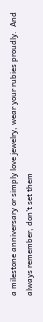a milestone anniversary or simply love jewelry, wear your rubies proudly.  And always remember, don't set them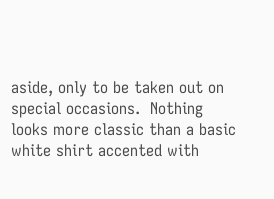aside, only to be taken out on special occasions.  Nothing looks more classic than a basic white shirt accented with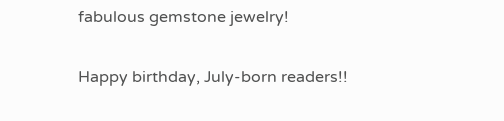fabulous gemstone jewelry!

Happy birthday, July-born readers!!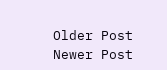Older Post Newer Post